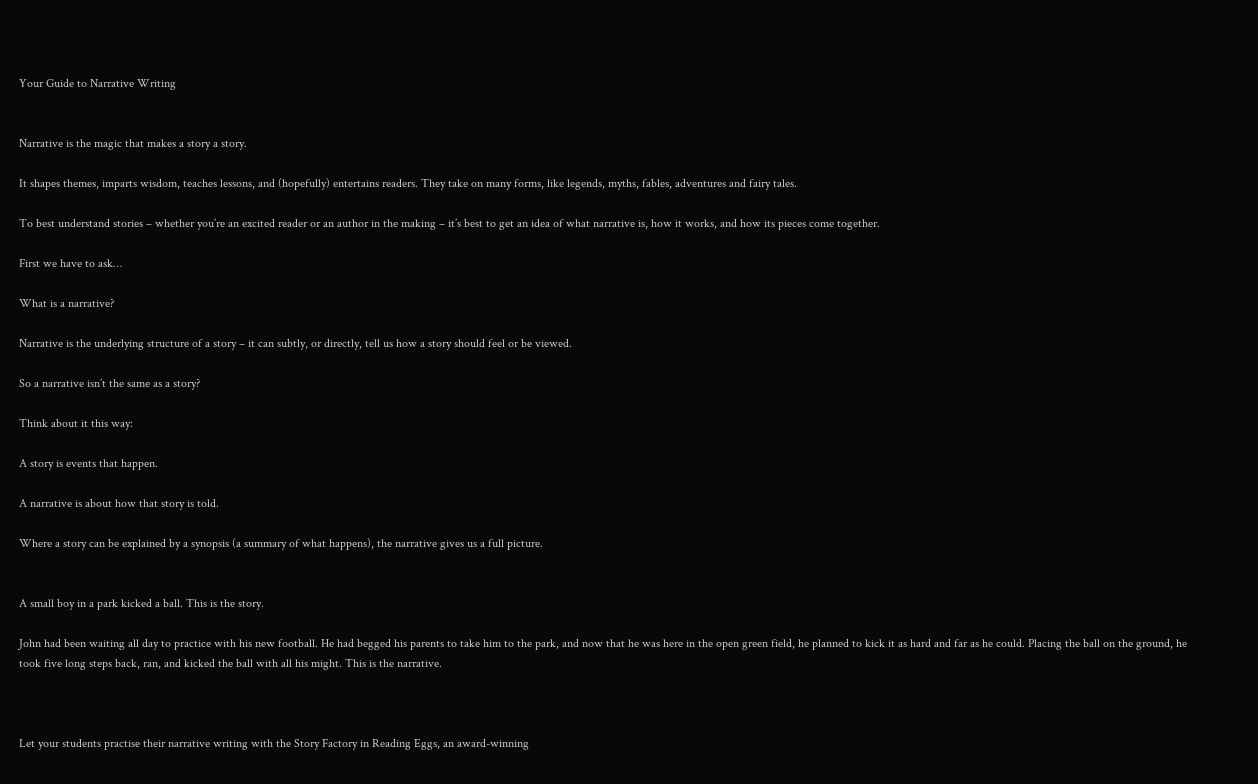Your Guide to Narrative Writing


Narrative is the magic that makes a story a story.

It shapes themes, imparts wisdom, teaches lessons, and (hopefully) entertains readers. They take on many forms, like legends, myths, fables, adventures and fairy tales.

To best understand stories – whether you’re an excited reader or an author in the making – it’s best to get an idea of what narrative is, how it works, and how its pieces come together.

First we have to ask…

What is a narrative?

Narrative is the underlying structure of a story – it can subtly, or directly, tell us how a story should feel or be viewed.

So a narrative isn’t the same as a story?

Think about it this way:

A story is events that happen.

A narrative is about how that story is told.

Where a story can be explained by a synopsis (a summary of what happens), the narrative gives us a full picture.


A small boy in a park kicked a ball. This is the story.

John had been waiting all day to practice with his new football. He had begged his parents to take him to the park, and now that he was here in the open green field, he planned to kick it as hard and far as he could. Placing the ball on the ground, he took five long steps back, ran, and kicked the ball with all his might. This is the narrative.



Let your students practise their narrative writing with the Story Factory in Reading Eggs, an award-winning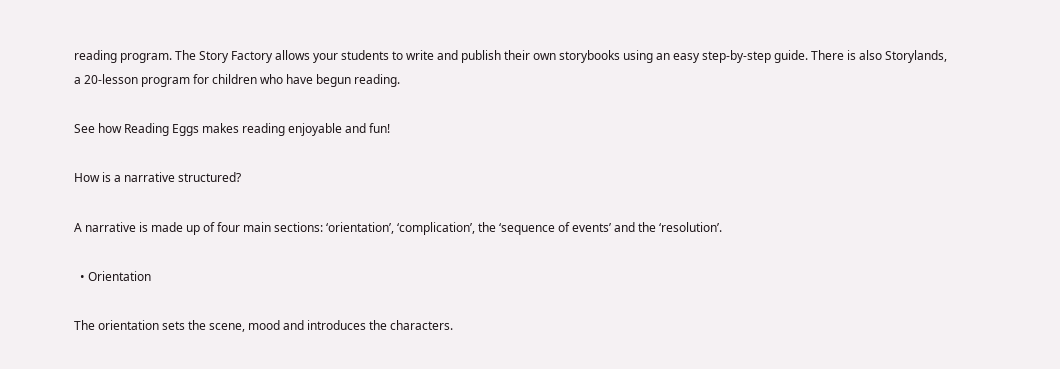reading program. The Story Factory allows your students to write and publish their own storybooks using an easy step-by-step guide. There is also Storylands, a 20-lesson program for children who have begun reading.

See how Reading Eggs makes reading enjoyable and fun!

How is a narrative structured?

A narrative is made up of four main sections: ‘orientation’, ‘complication’, the ‘sequence of events’ and the ‘resolution’.

  • Orientation

The orientation sets the scene, mood and introduces the characters.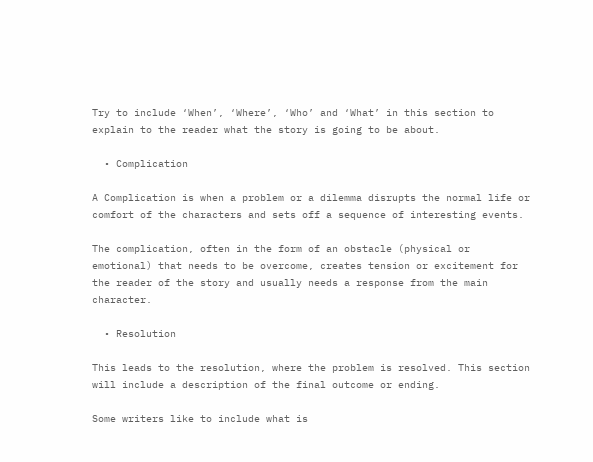Try to include ‘When’, ‘Where’, ‘Who’ and ‘What’ in this section to explain to the reader what the story is going to be about.

  • Complication

A Complication is when a problem or a dilemma disrupts the normal life or comfort of the characters and sets off a sequence of interesting events.

The complication, often in the form of an obstacle (physical or emotional) that needs to be overcome, creates tension or excitement for the reader of the story and usually needs a response from the main character.

  • Resolution

This leads to the resolution, where the problem is resolved. This section will include a description of the final outcome or ending.

Some writers like to include what is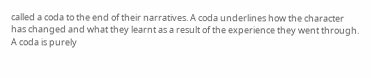called a coda to the end of their narratives. A coda underlines how the character has changed and what they learnt as a result of the experience they went through. A coda is purely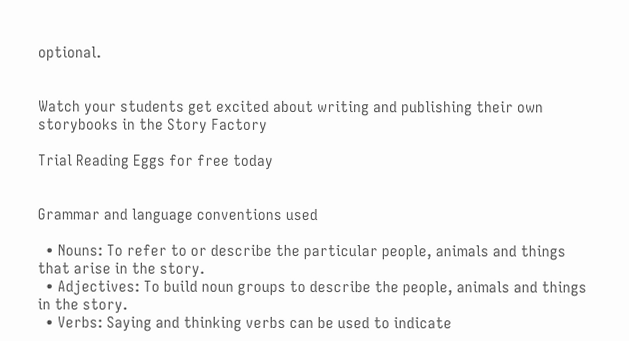optional.


Watch your students get excited about writing and publishing their own storybooks in the Story Factory

Trial Reading Eggs for free today


Grammar and language conventions used

  • Nouns: To refer to or describe the particular people, animals and things that arise in the story.
  • Adjectives: To build noun groups to describe the people, animals and things in the story.
  • Verbs: Saying and thinking verbs can be used to indicate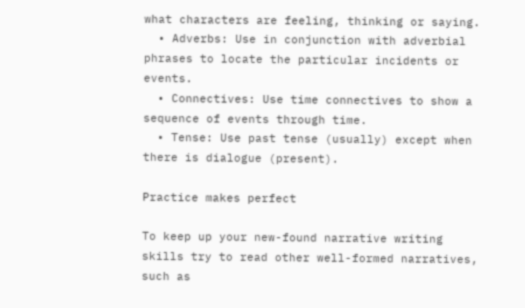what characters are feeling, thinking or saying.
  • Adverbs: Use in conjunction with adverbial phrases to locate the particular incidents or events.
  • Connectives: Use time connectives to show a sequence of events through time.
  • Tense: Use past tense (usually) except when there is dialogue (present).

Practice makes perfect

To keep up your new-found narrative writing skills try to read other well-formed narratives, such as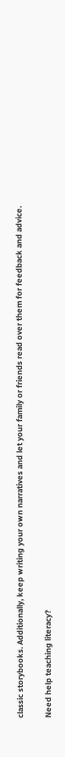classic storybooks. Additionally, keep writing your own narratives and let your family or friends read over them for feedback and advice.

Need help teaching literacy?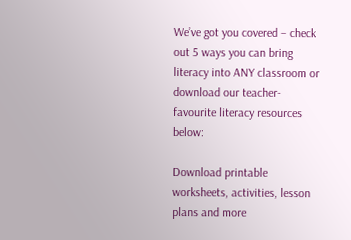We’ve got you covered – check out 5 ways you can bring literacy into ANY classroom or download our teacher-favourite literacy resources below:

Download printable worksheets, activities, lesson plans and more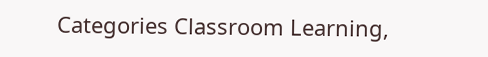Categories Classroom Learning,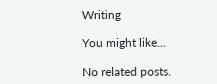Writing

You might like...

No related posts.